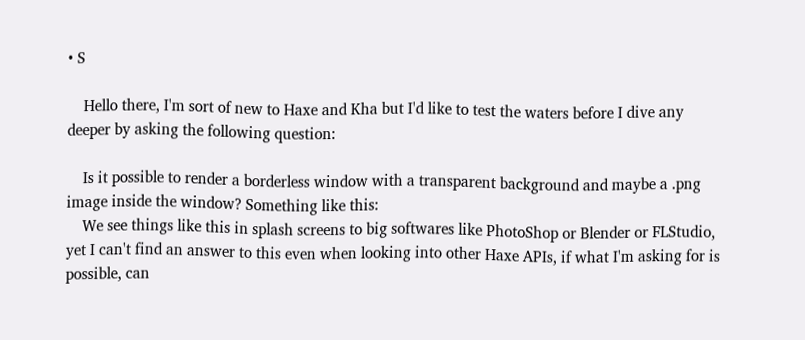• S

    Hello there, I'm sort of new to Haxe and Kha but I'd like to test the waters before I dive any deeper by asking the following question:

    Is it possible to render a borderless window with a transparent background and maybe a .png image inside the window? Something like this:
    We see things like this in splash screens to big softwares like PhotoShop or Blender or FLStudio, yet I can't find an answer to this even when looking into other Haxe APIs, if what I'm asking for is possible, can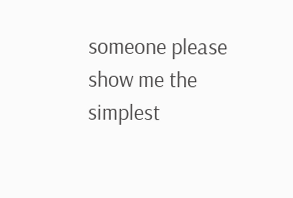someone please show me the simplest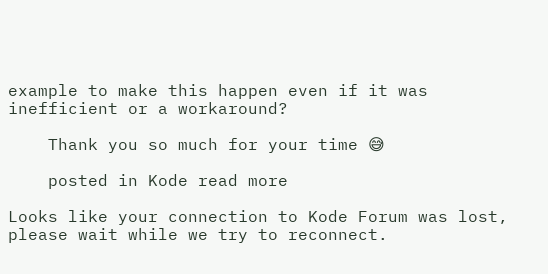example to make this happen even if it was inefficient or a workaround?

    Thank you so much for your time 😅

    posted in Kode read more

Looks like your connection to Kode Forum was lost, please wait while we try to reconnect.